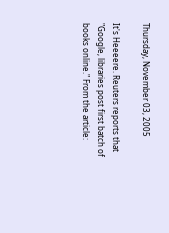Thursday, November 03, 2005

It's Heeeere. Reuters reports that "Google, libraries post first batch of books online." From the article: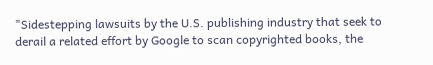"Sidestepping lawsuits by the U.S. publishing industry that seek to derail a related effort by Google to scan copyrighted books, the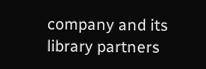company and its library partners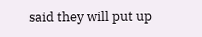said they will put up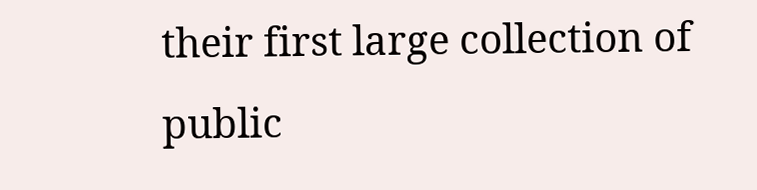their first large collection of public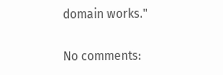domain works."

No comments: